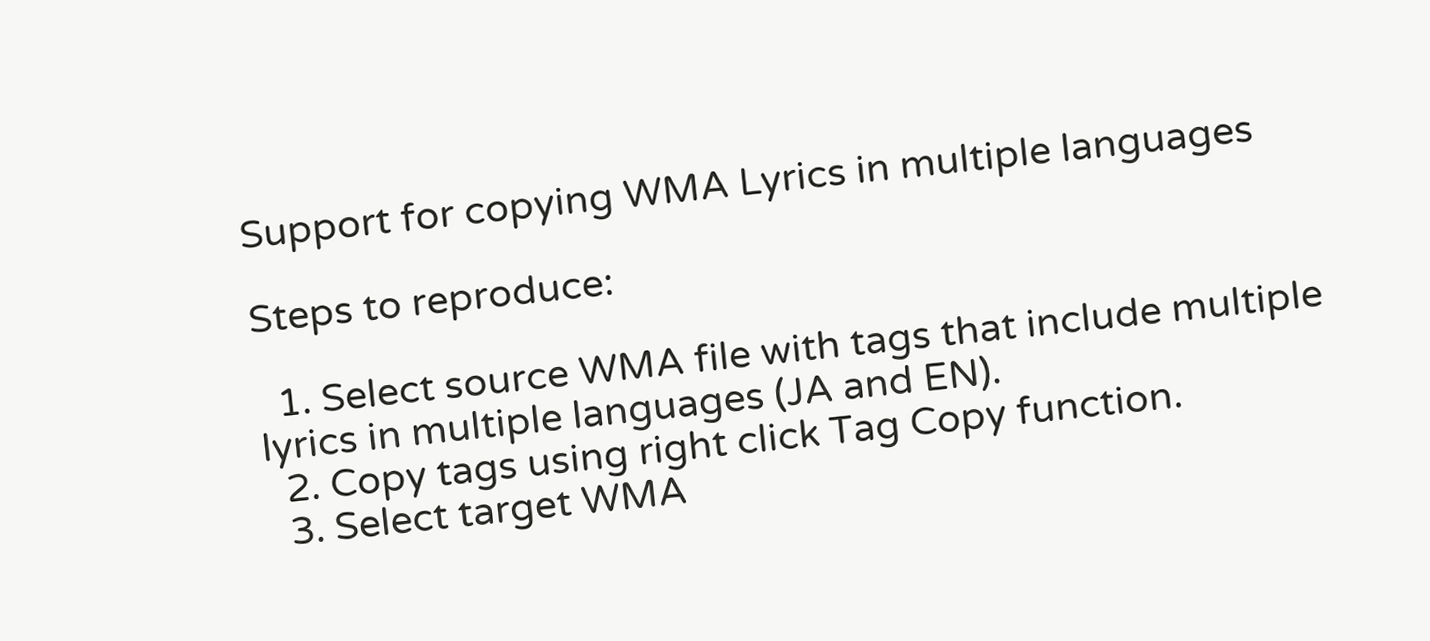Support for copying WMA Lyrics in multiple languages

Steps to reproduce:

  1. Select source WMA file with tags that include multiple lyrics in multiple languages (JA and EN).
  2. Copy tags using right click Tag Copy function.
  3. Select target WMA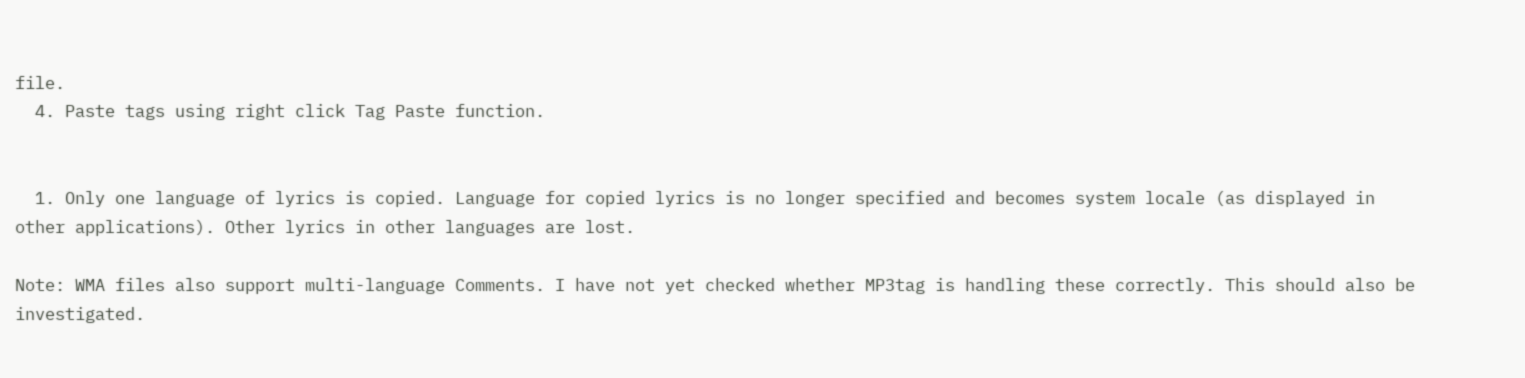file.
  4. Paste tags using right click Tag Paste function.


  1. Only one language of lyrics is copied. Language for copied lyrics is no longer specified and becomes system locale (as displayed in other applications). Other lyrics in other languages are lost.

Note: WMA files also support multi-language Comments. I have not yet checked whether MP3tag is handling these correctly. This should also be investigated.